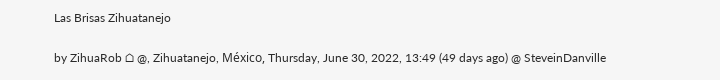Las Brisas Zihuatanejo

by ZihuaRob ⌂ @, Zihuatanejo, México, Thursday, June 30, 2022, 13:49 (49 days ago) @ SteveinDanville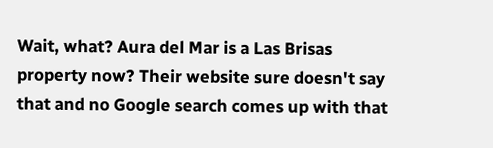Wait, what? Aura del Mar is a Las Brisas property now? Their website sure doesn't say that and no Google search comes up with that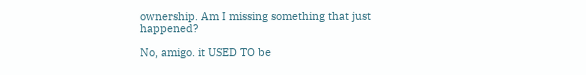ownership. Am I missing something that just happened?

No, amigo. it USED TO be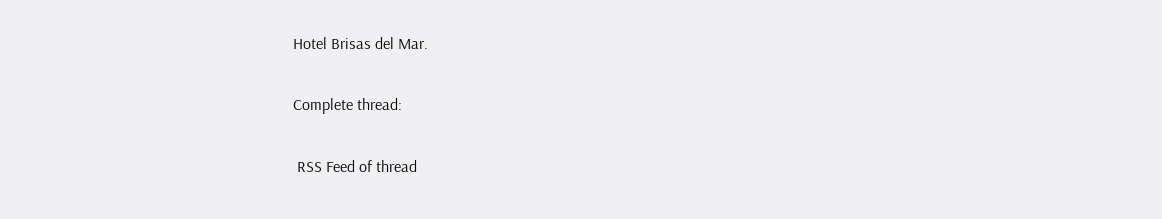Hotel Brisas del Mar.

Complete thread:

 RSS Feed of thread